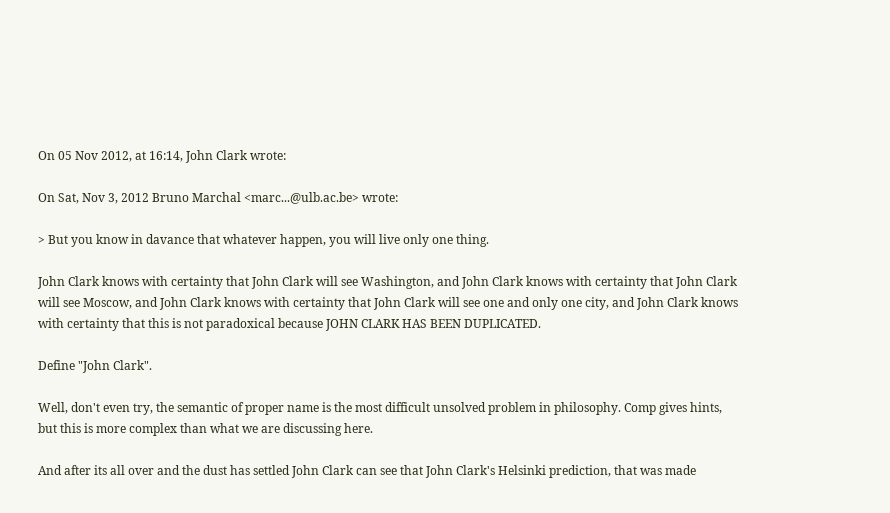On 05 Nov 2012, at 16:14, John Clark wrote:

On Sat, Nov 3, 2012 Bruno Marchal <marc...@ulb.ac.be> wrote:

> But you know in davance that whatever happen, you will live only one thing.

John Clark knows with certainty that John Clark will see Washington, and John Clark knows with certainty that John Clark will see Moscow, and John Clark knows with certainty that John Clark will see one and only one city, and John Clark knows with certainty that this is not paradoxical because JOHN CLARK HAS BEEN DUPLICATED.

Define "John Clark".

Well, don't even try, the semantic of proper name is the most difficult unsolved problem in philosophy. Comp gives hints, but this is more complex than what we are discussing here.

And after its all over and the dust has settled John Clark can see that John Clark's Helsinki prediction, that was made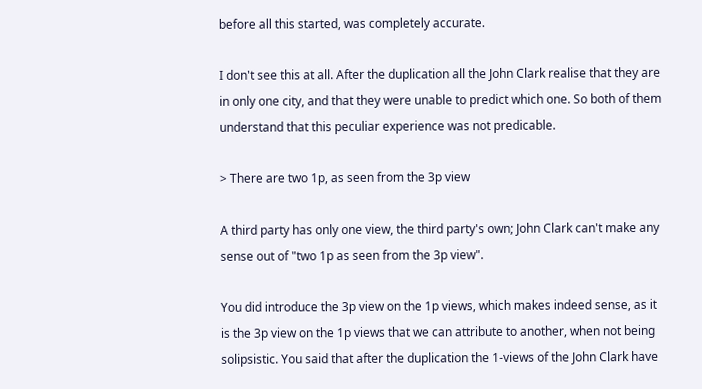before all this started, was completely accurate.

I don't see this at all. After the duplication all the John Clark realise that they are in only one city, and that they were unable to predict which one. So both of them understand that this peculiar experience was not predicable.

> There are two 1p, as seen from the 3p view

A third party has only one view, the third party's own; John Clark can't make any sense out of "two 1p as seen from the 3p view".

You did introduce the 3p view on the 1p views, which makes indeed sense, as it is the 3p view on the 1p views that we can attribute to another, when not being solipsistic. You said that after the duplication the 1-views of the John Clark have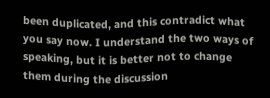been duplicated, and this contradict what you say now. I understand the two ways of speaking, but it is better not to change them during the discussion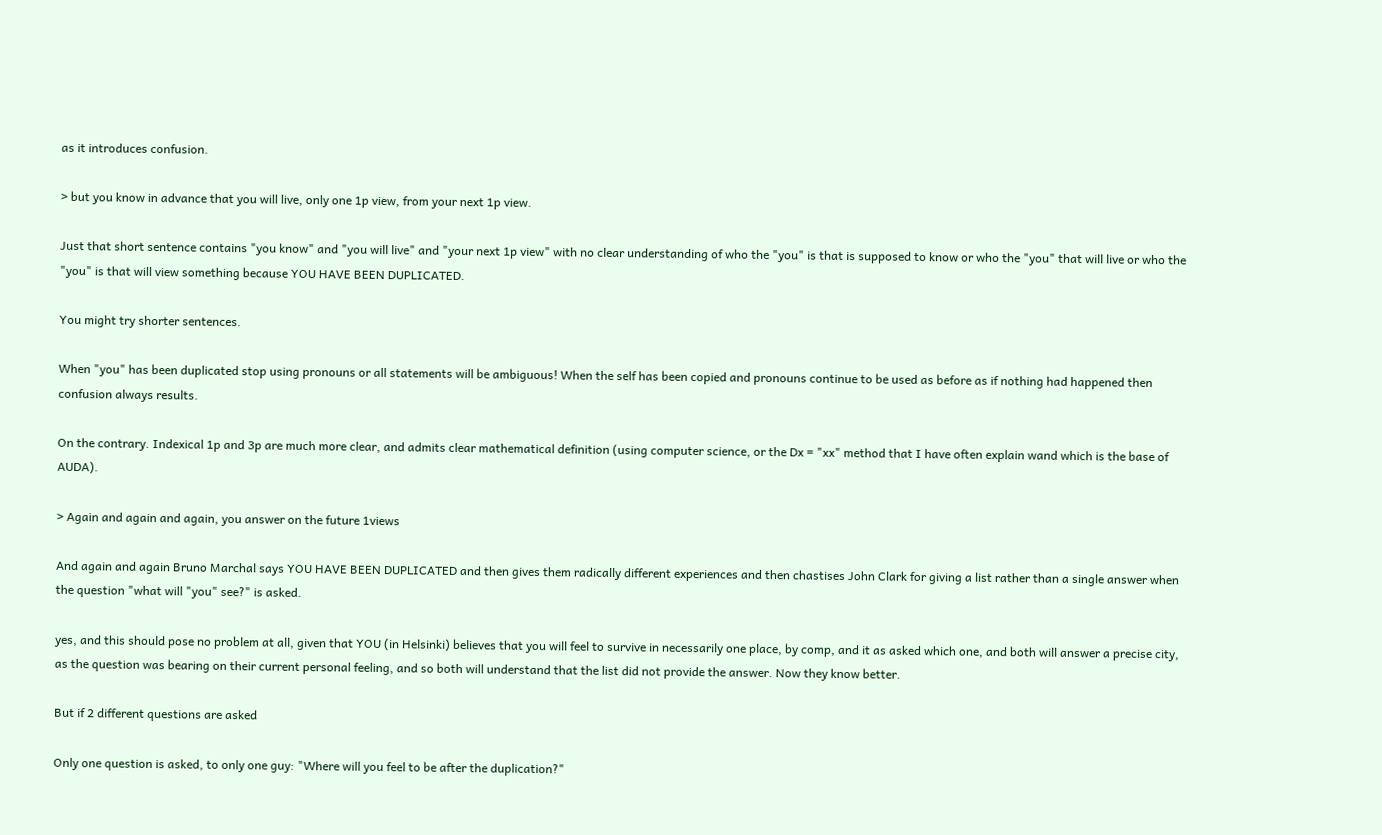as it introduces confusion.

> but you know in advance that you will live, only one 1p view, from your next 1p view.

Just that short sentence contains "you know" and "you will live" and "your next 1p view" with no clear understanding of who the "you" is that is supposed to know or who the "you" that will live or who the "you" is that will view something because YOU HAVE BEEN DUPLICATED.

You might try shorter sentences.

When "you" has been duplicated stop using pronouns or all statements will be ambiguous! When the self has been copied and pronouns continue to be used as before as if nothing had happened then confusion always results.

On the contrary. Indexical 1p and 3p are much more clear, and admits clear mathematical definition (using computer science, or the Dx = "xx" method that I have often explain wand which is the base of AUDA).

> Again and again and again, you answer on the future 1views

And again and again Bruno Marchal says YOU HAVE BEEN DUPLICATED and then gives them radically different experiences and then chastises John Clark for giving a list rather than a single answer when the question "what will "you" see?" is asked.

yes, and this should pose no problem at all, given that YOU (in Helsinki) believes that you will feel to survive in necessarily one place, by comp, and it as asked which one, and both will answer a precise city, as the question was bearing on their current personal feeling, and so both will understand that the list did not provide the answer. Now they know better.

But if 2 different questions are asked

Only one question is asked, to only one guy: "Where will you feel to be after the duplication?"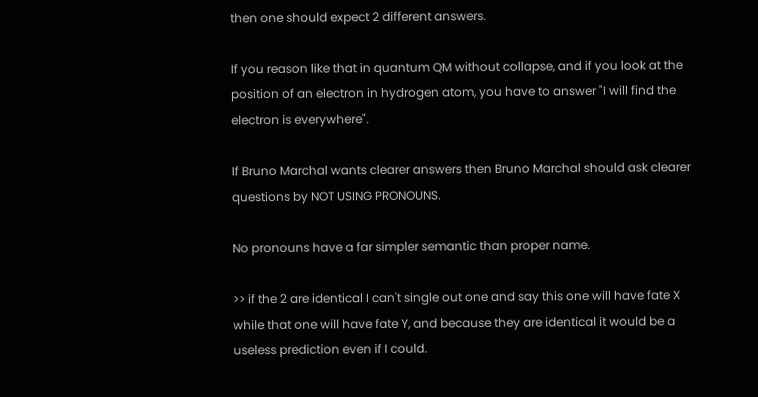then one should expect 2 different answers.

If you reason like that in quantum QM without collapse, and if you look at the position of an electron in hydrogen atom, you have to answer "I will find the electron is everywhere".

If Bruno Marchal wants clearer answers then Bruno Marchal should ask clearer questions by NOT USING PRONOUNS.

No pronouns have a far simpler semantic than proper name.

>> if the 2 are identical I can't single out one and say this one will have fate X while that one will have fate Y, and because they are identical it would be a useless prediction even if I could.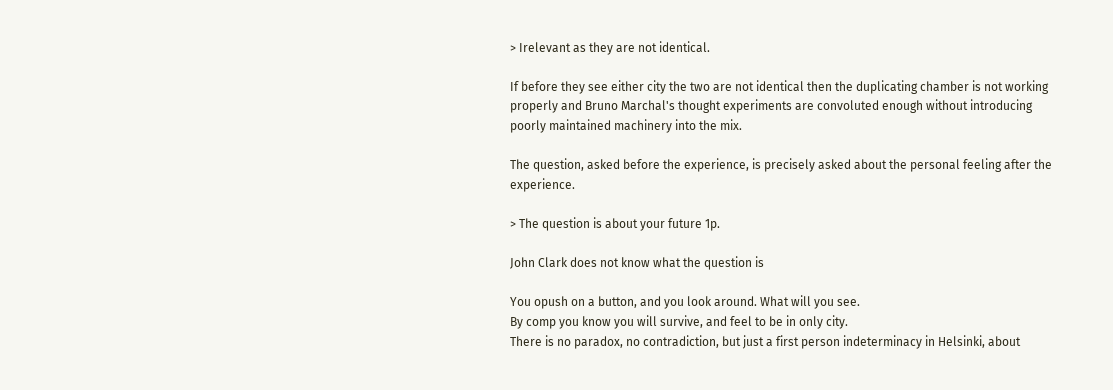> Irelevant as they are not identical.

If before they see either city the two are not identical then the duplicating chamber is not working properly and Bruno Marchal's thought experiments are convoluted enough without introducing poorly maintained machinery into the mix.

The question, asked before the experience, is precisely asked about the personal feeling after the experience.

> The question is about your future 1p.

John Clark does not know what the question is

You opush on a button, and you look around. What will you see.
By comp you know you will survive, and feel to be in only city.
There is no paradox, no contradiction, but just a first person indeterminacy in Helsinki, about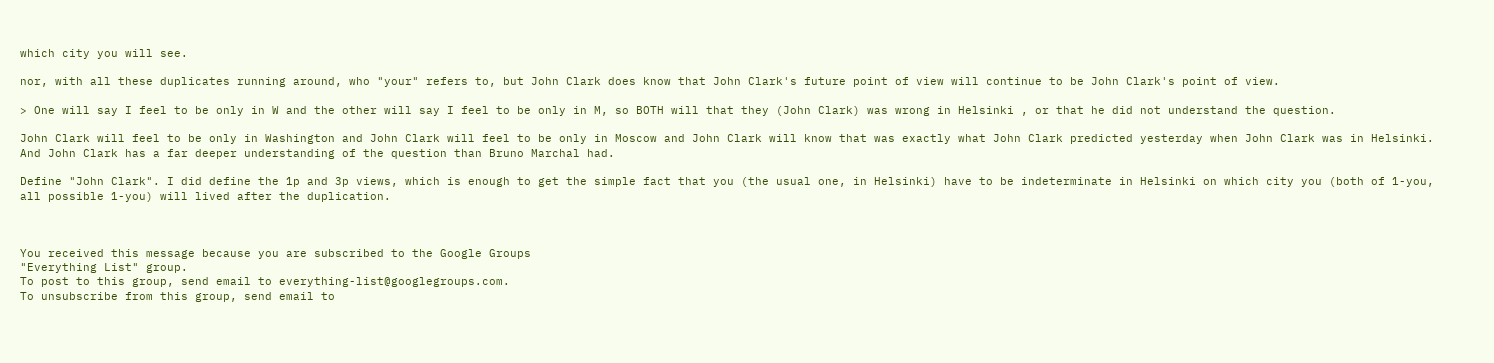which city you will see.

nor, with all these duplicates running around, who "your" refers to, but John Clark does know that John Clark's future point of view will continue to be John Clark's point of view.

> One will say I feel to be only in W and the other will say I feel to be only in M, so BOTH will that they (John Clark) was wrong in Helsinki , or that he did not understand the question.

John Clark will feel to be only in Washington and John Clark will feel to be only in Moscow and John Clark will know that was exactly what John Clark predicted yesterday when John Clark was in Helsinki. And John Clark has a far deeper understanding of the question than Bruno Marchal had.

Define "John Clark". I did define the 1p and 3p views, which is enough to get the simple fact that you (the usual one, in Helsinki) have to be indeterminate in Helsinki on which city you (both of 1-you, all possible 1-you) will lived after the duplication.



You received this message because you are subscribed to the Google Groups
"Everything List" group.
To post to this group, send email to everything-list@googlegroups.com.
To unsubscribe from this group, send email to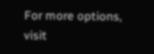For more options, visit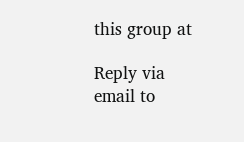this group at

Reply via email to